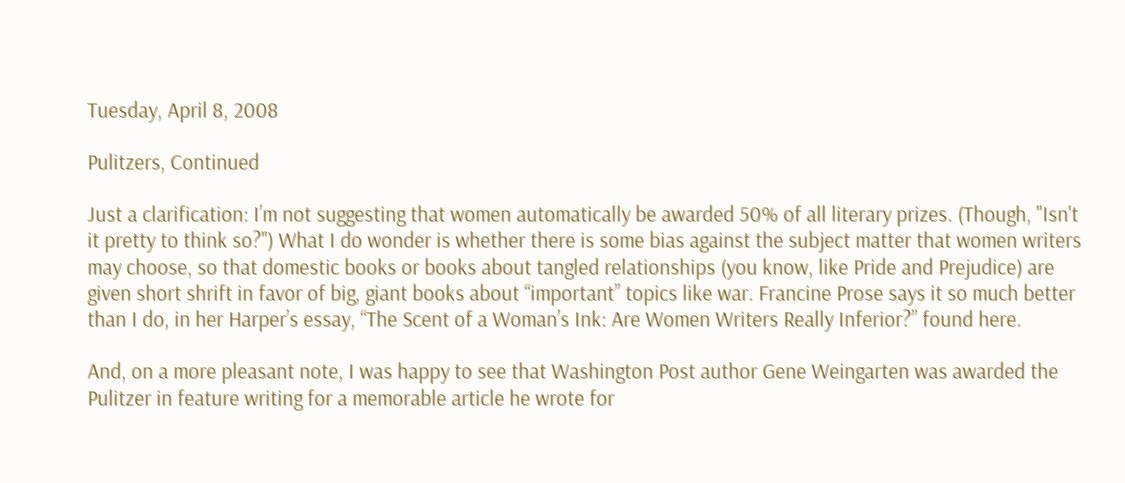Tuesday, April 8, 2008

Pulitzers, Continued

Just a clarification: I’m not suggesting that women automatically be awarded 50% of all literary prizes. (Though, "Isn't it pretty to think so?") What I do wonder is whether there is some bias against the subject matter that women writers may choose, so that domestic books or books about tangled relationships (you know, like Pride and Prejudice) are given short shrift in favor of big, giant books about “important” topics like war. Francine Prose says it so much better than I do, in her Harper’s essay, “The Scent of a Woman’s Ink: Are Women Writers Really Inferior?” found here.

And, on a more pleasant note, I was happy to see that Washington Post author Gene Weingarten was awarded the Pulitzer in feature writing for a memorable article he wrote for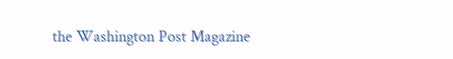the Washington Post Magazine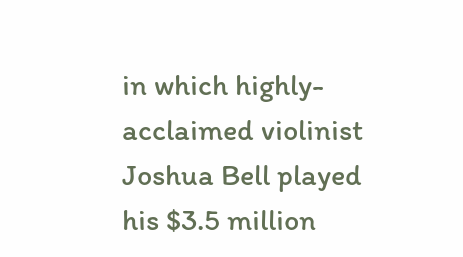in which highly-acclaimed violinist Joshua Bell played his $3.5 million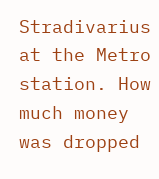Stradivarius at the Metro station. How much money was dropped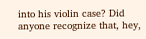into his violin case? Did anyone recognize that, hey,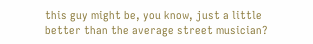this guy might be, you know, just a little better than the average street musician?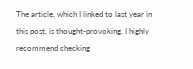The article, which I linked to last year in this post, is thought-provoking. I highly recommend checking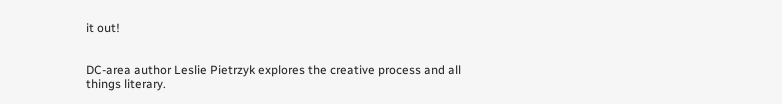it out!


DC-area author Leslie Pietrzyk explores the creative process and all things literary.